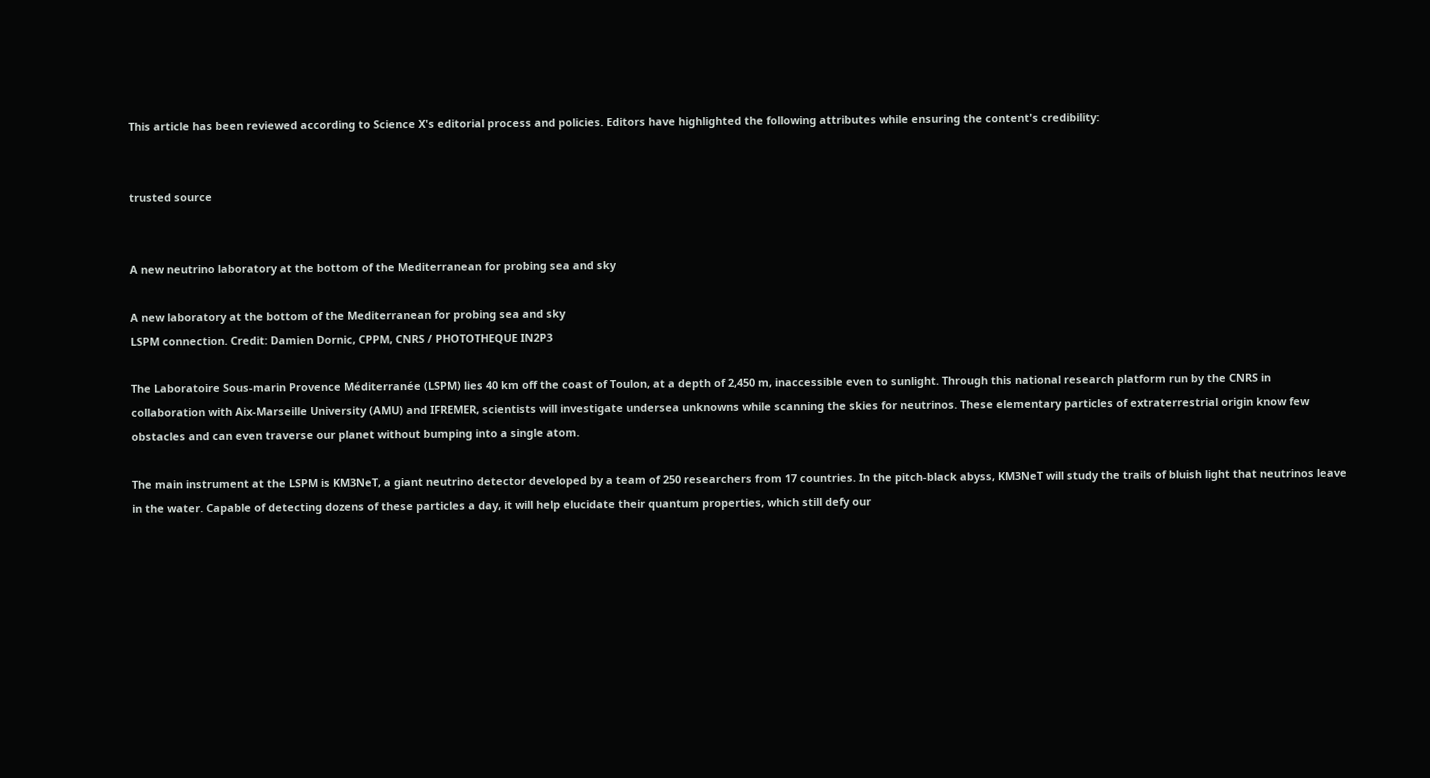This article has been reviewed according to Science X's editorial process and policies. Editors have highlighted the following attributes while ensuring the content's credibility:


trusted source


A new neutrino laboratory at the bottom of the Mediterranean for probing sea and sky

A new laboratory at the bottom of the Mediterranean for probing sea and sky
LSPM connection. Credit: Damien Dornic, CPPM, CNRS / PHOTOTHEQUE IN2P3

The Laboratoire Sous-marin Provence Méditerranée (LSPM) lies 40 km off the coast of Toulon, at a depth of 2,450 m, inaccessible even to sunlight. Through this national research platform run by the CNRS in collaboration with Aix-Marseille University (AMU) and IFREMER, scientists will investigate undersea unknowns while scanning the skies for neutrinos. These elementary particles of extraterrestrial origin know few obstacles and can even traverse our planet without bumping into a single atom.

The main instrument at the LSPM is KM3NeT, a giant neutrino detector developed by a team of 250 researchers from 17 countries. In the pitch-black abyss, KM3NeT will study the trails of bluish light that neutrinos leave in the water. Capable of detecting dozens of these particles a day, it will help elucidate their quantum properties, which still defy our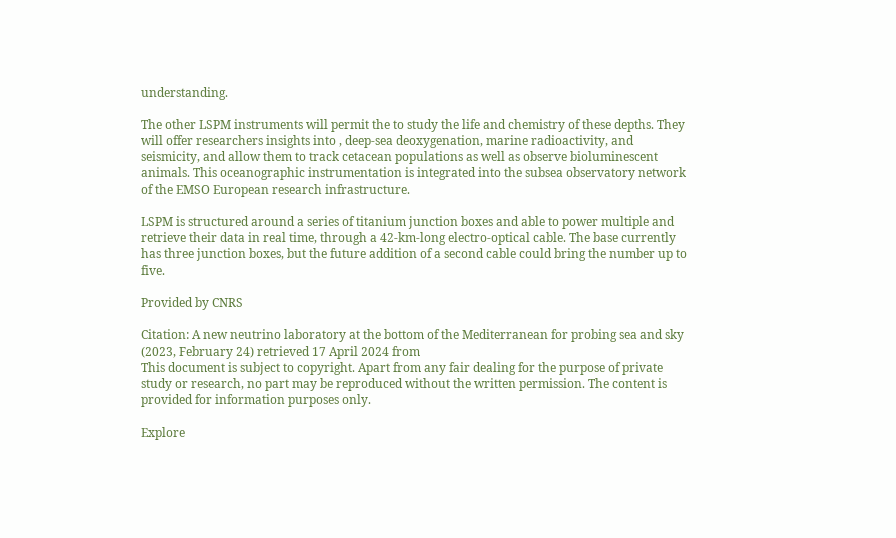understanding.

The other LSPM instruments will permit the to study the life and chemistry of these depths. They will offer researchers insights into , deep-sea deoxygenation, marine radioactivity, and seismicity, and allow them to track cetacean populations as well as observe bioluminescent animals. This oceanographic instrumentation is integrated into the subsea observatory network of the EMSO European research infrastructure.

LSPM is structured around a series of titanium junction boxes and able to power multiple and retrieve their data in real time, through a 42-km-long electro-optical cable. The base currently has three junction boxes, but the future addition of a second cable could bring the number up to five.

Provided by CNRS

Citation: A new neutrino laboratory at the bottom of the Mediterranean for probing sea and sky (2023, February 24) retrieved 17 April 2024 from
This document is subject to copyright. Apart from any fair dealing for the purpose of private study or research, no part may be reproduced without the written permission. The content is provided for information purposes only.

Explore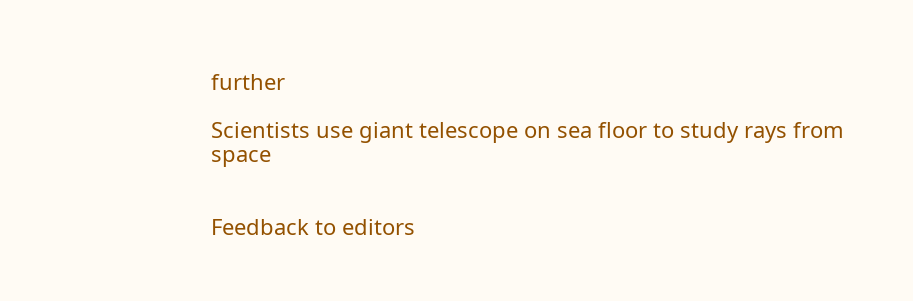further

Scientists use giant telescope on sea floor to study rays from space


Feedback to editors